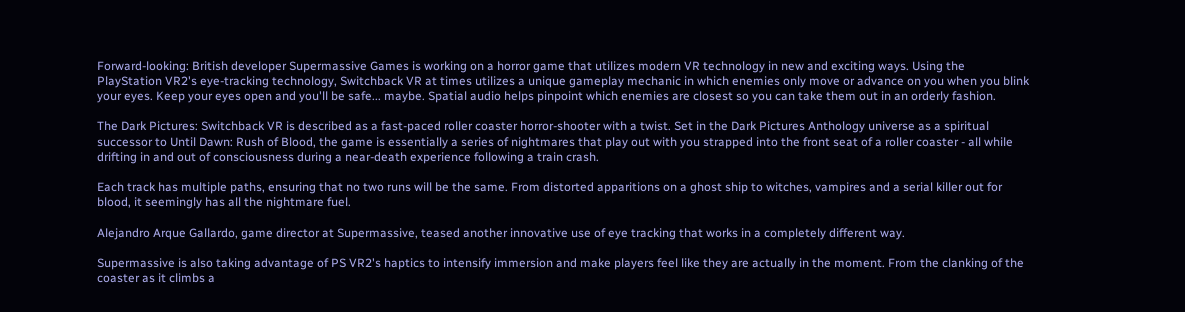Forward-looking: British developer Supermassive Games is working on a horror game that utilizes modern VR technology in new and exciting ways. Using the PlayStation VR2's eye-tracking technology, Switchback VR at times utilizes a unique gameplay mechanic in which enemies only move or advance on you when you blink your eyes. Keep your eyes open and you'll be safe... maybe. Spatial audio helps pinpoint which enemies are closest so you can take them out in an orderly fashion.

The Dark Pictures: Switchback VR is described as a fast-paced roller coaster horror-shooter with a twist. Set in the Dark Pictures Anthology universe as a spiritual successor to Until Dawn: Rush of Blood, the game is essentially a series of nightmares that play out with you strapped into the front seat of a roller coaster - all while drifting in and out of consciousness during a near-death experience following a train crash.

Each track has multiple paths, ensuring that no two runs will be the same. From distorted apparitions on a ghost ship to witches, vampires and a serial killer out for blood, it seemingly has all the nightmare fuel.

Alejandro Arque Gallardo, game director at Supermassive, teased another innovative use of eye tracking that works in a completely different way.

Supermassive is also taking advantage of PS VR2's haptics to intensify immersion and make players feel like they are actually in the moment. From the clanking of the coaster as it climbs a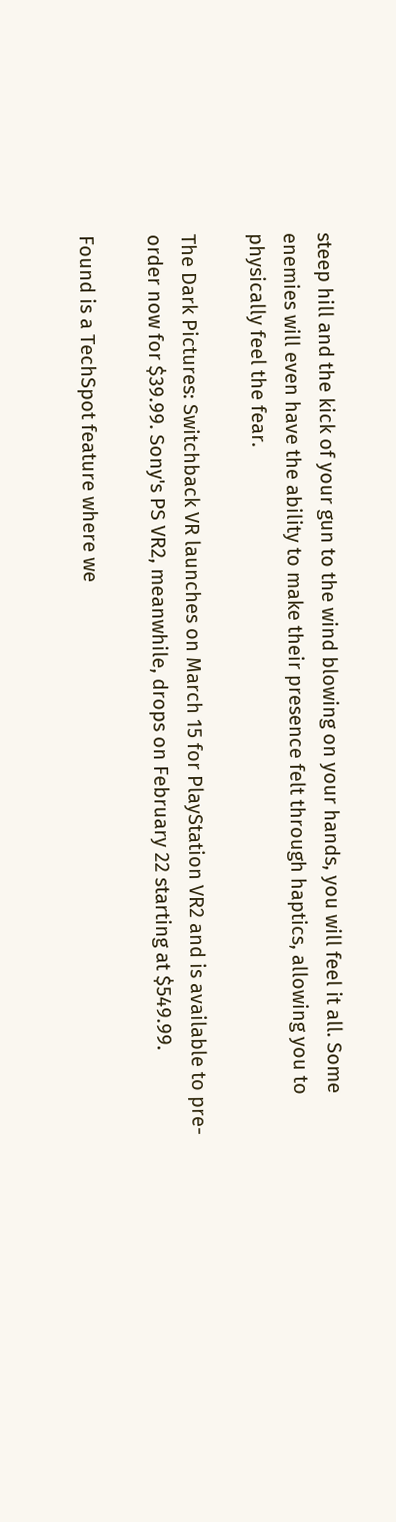steep hill and the kick of your gun to the wind blowing on your hands, you will feel it all. Some enemies will even have the ability to make their presence felt through haptics, allowing you to physically feel the fear.

The Dark Pictures: Switchback VR launches on March 15 for PlayStation VR2 and is available to pre-order now for $39.99. Sony's PS VR2, meanwhile, drops on February 22 starting at $549.99.

Found is a TechSpot feature where we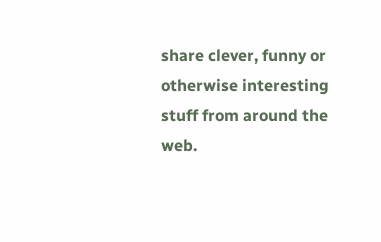share clever, funny or otherwise interesting stuff from around the web.